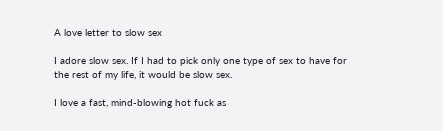A love letter to slow sex

I adore slow sex. If I had to pick only one type of sex to have for the rest of my life, it would be slow sex.

I love a fast, mind-blowing hot fuck as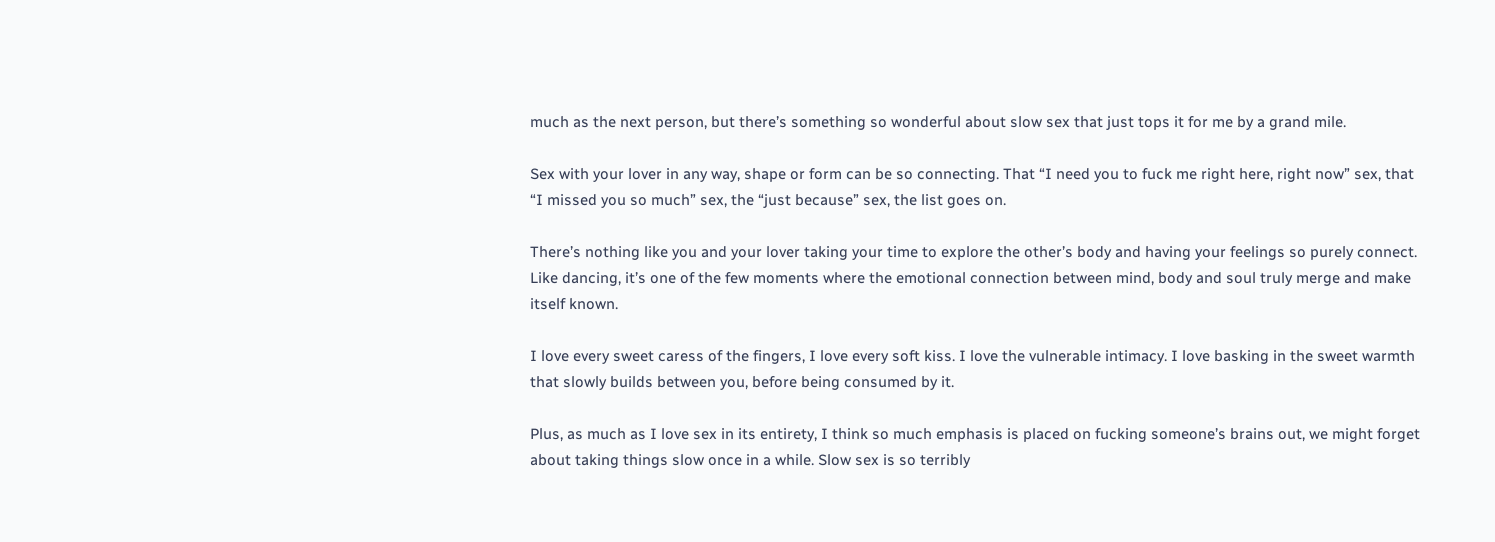much as the next person, but there’s something so wonderful about slow sex that just tops it for me by a grand mile.

Sex with your lover in any way, shape or form can be so connecting. That “I need you to fuck me right here, right now” sex, that “I missed you so much” sex, the “just because” sex, the list goes on.

There’s nothing like you and your lover taking your time to explore the other’s body and having your feelings so purely connect. Like dancing, it’s one of the few moments where the emotional connection between mind, body and soul truly merge and make itself known.

I love every sweet caress of the fingers, I love every soft kiss. I love the vulnerable intimacy. I love basking in the sweet warmth that slowly builds between you, before being consumed by it.

Plus, as much as I love sex in its entirety, I think so much emphasis is placed on fucking someone’s brains out, we might forget about taking things slow once in a while. Slow sex is so terribly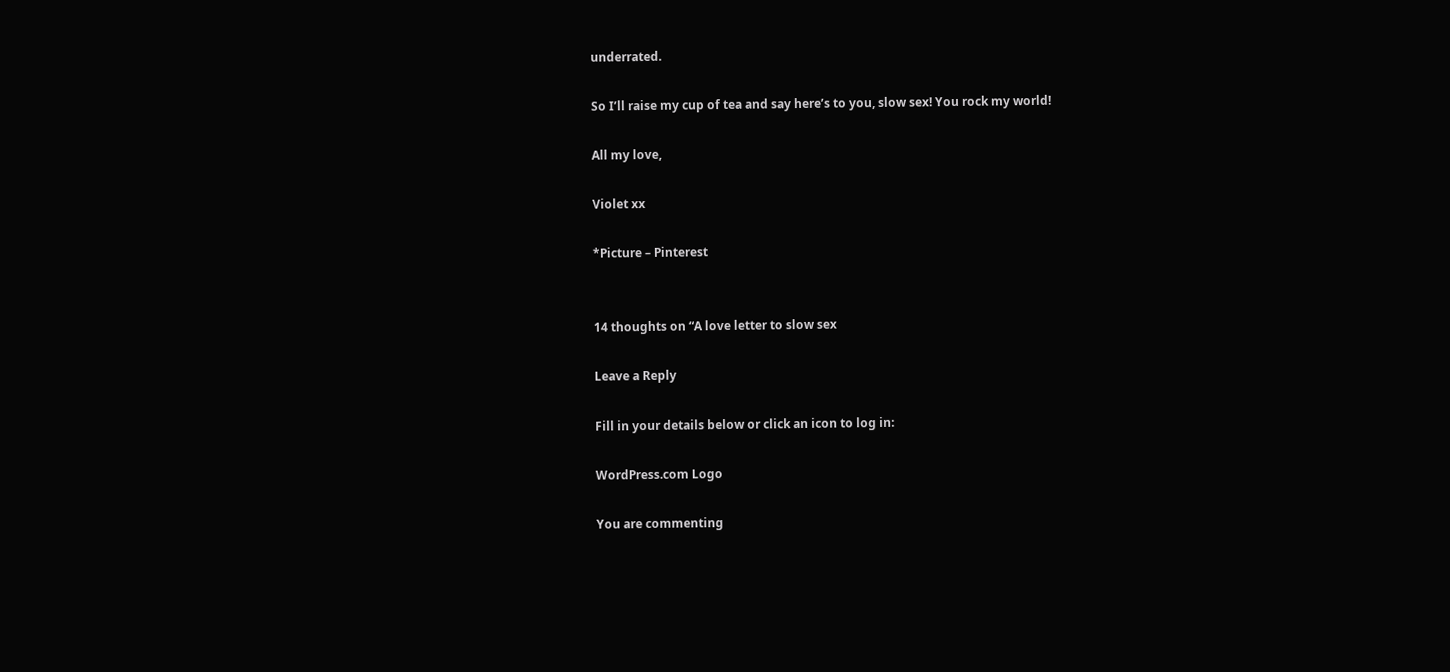underrated.

So I’ll raise my cup of tea and say here’s to you, slow sex! You rock my world!

All my love,

Violet xx

*Picture – Pinterest


14 thoughts on “A love letter to slow sex

Leave a Reply

Fill in your details below or click an icon to log in:

WordPress.com Logo

You are commenting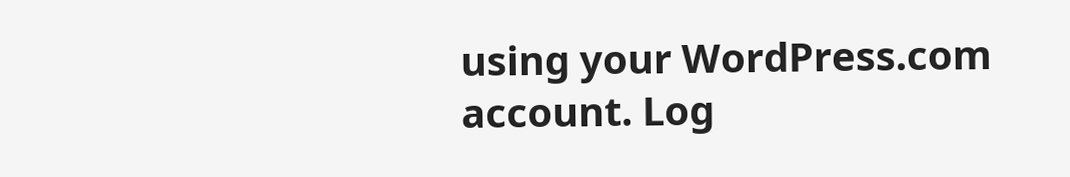using your WordPress.com account. Log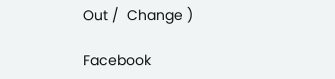Out /  Change )

Facebook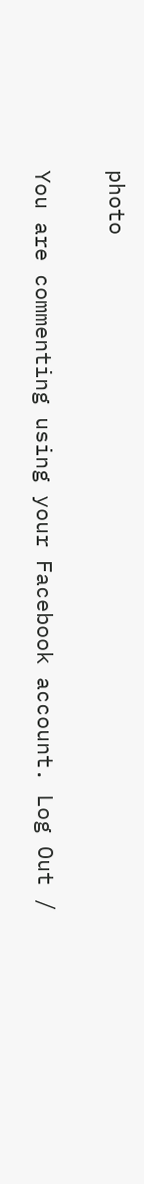photo

You are commenting using your Facebook account. Log Out /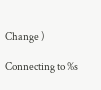Change )

Connecting to %s